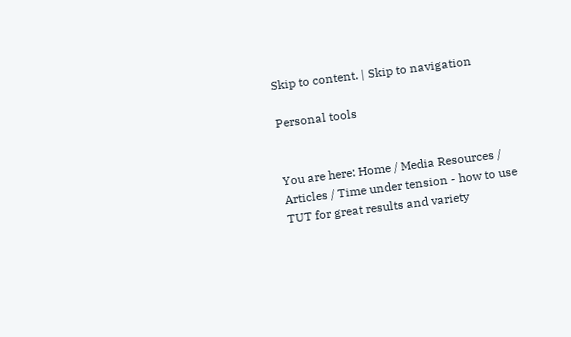Skip to content. | Skip to navigation

Personal tools


You are here: Home / Media Resources / Articles / Time under tension - how to use TUT for great results and variety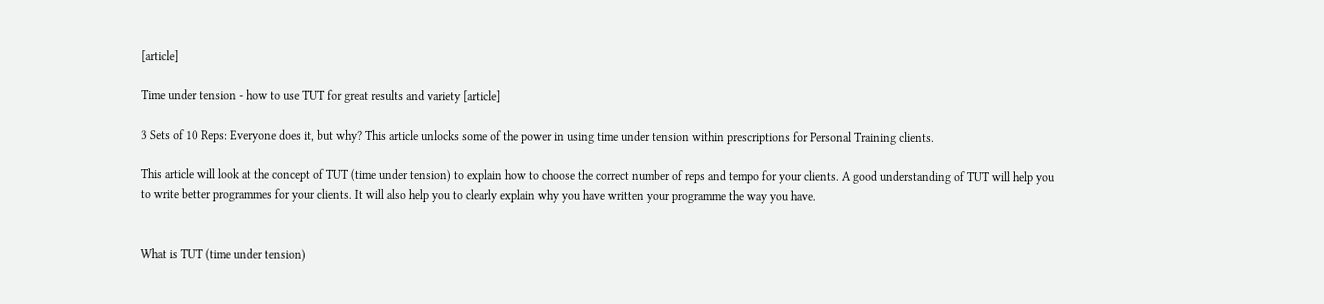[article]

Time under tension - how to use TUT for great results and variety [article]

3 Sets of 10 Reps: Everyone does it, but why? This article unlocks some of the power in using time under tension within prescriptions for Personal Training clients.

This article will look at the concept of TUT (time under tension) to explain how to choose the correct number of reps and tempo for your clients. A good understanding of TUT will help you to write better programmes for your clients. It will also help you to clearly explain why you have written your programme the way you have.


What is TUT (time under tension)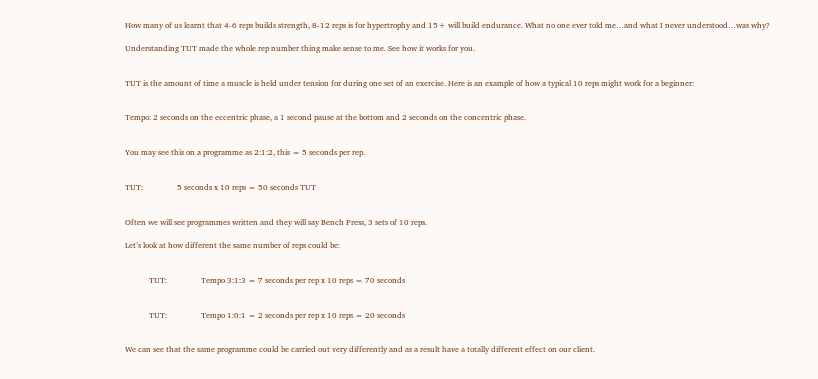How many of us learnt that 4-6 reps builds strength, 8-12 reps is for hypertrophy and 15+ will build endurance. What no one ever told me…and what I never understood…was why?

Understanding TUT made the whole rep number thing make sense to me. See how it works for you.


TUT is the amount of time a muscle is held under tension for during one set of an exercise. Here is an example of how a typical 10 reps might work for a beginner:


Tempo: 2 seconds on the eccentric phase, a 1 second pause at the bottom and 2 seconds on the concentric phase.


You may see this on a programme as 2:1:2, this = 5 seconds per rep.


TUT:                 5 seconds x 10 reps = 50 seconds TUT


Often we will see programmes written and they will say Bench Press, 3 sets of 10 reps.

Let’s look at how different the same number of reps could be:


            TUT:                 Tempo 3:1:3 = 7 seconds per rep x 10 reps = 70 seconds


            TUT:                 Tempo 1:0:1 = 2 seconds per rep x 10 reps = 20 seconds


We can see that the same programme could be carried out very differently and as a result have a totally different effect on our client.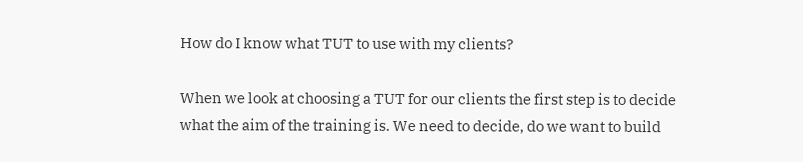How do I know what TUT to use with my clients?

When we look at choosing a TUT for our clients the first step is to decide what the aim of the training is. We need to decide, do we want to build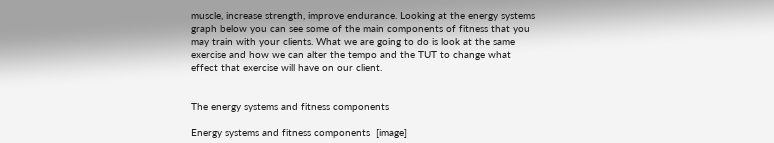muscle, increase strength, improve endurance. Looking at the energy systems graph below you can see some of the main components of fitness that you may train with your clients. What we are going to do is look at the same exercise and how we can alter the tempo and the TUT to change what effect that exercise will have on our client.


The energy systems and fitness components

Energy systems and fitness components  [image]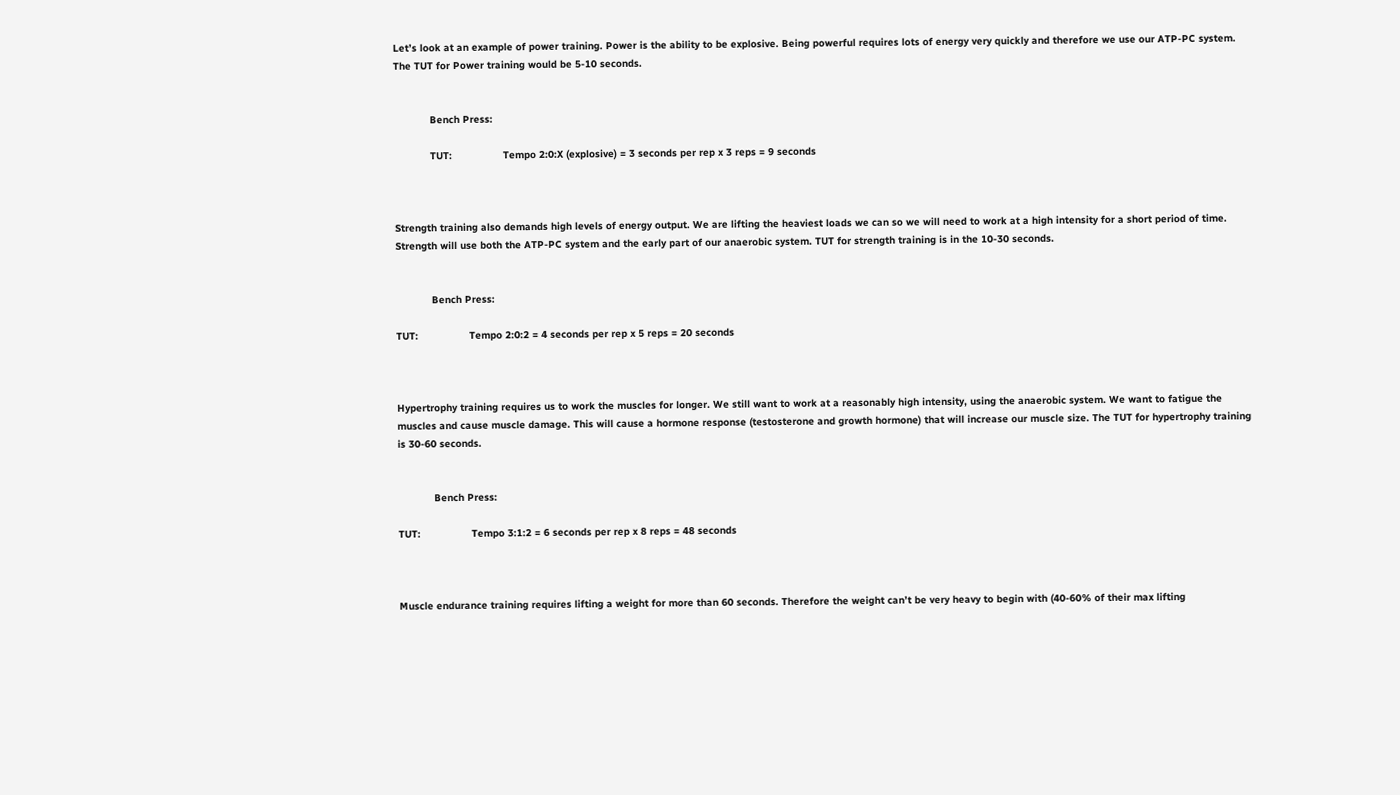Let’s look at an example of power training. Power is the ability to be explosive. Being powerful requires lots of energy very quickly and therefore we use our ATP-PC system. The TUT for Power training would be 5-10 seconds.


            Bench Press:

            TUT:                 Tempo 2:0:X (explosive) = 3 seconds per rep x 3 reps = 9 seconds



Strength training also demands high levels of energy output. We are lifting the heaviest loads we can so we will need to work at a high intensity for a short period of time. Strength will use both the ATP-PC system and the early part of our anaerobic system. TUT for strength training is in the 10-30 seconds.


            Bench Press:

TUT:                 Tempo 2:0:2 = 4 seconds per rep x 5 reps = 20 seconds



Hypertrophy training requires us to work the muscles for longer. We still want to work at a reasonably high intensity, using the anaerobic system. We want to fatigue the muscles and cause muscle damage. This will cause a hormone response (testosterone and growth hormone) that will increase our muscle size. The TUT for hypertrophy training is 30-60 seconds.


            Bench Press:

TUT:                 Tempo 3:1:2 = 6 seconds per rep x 8 reps = 48 seconds



Muscle endurance training requires lifting a weight for more than 60 seconds. Therefore the weight can’t be very heavy to begin with (40-60% of their max lifting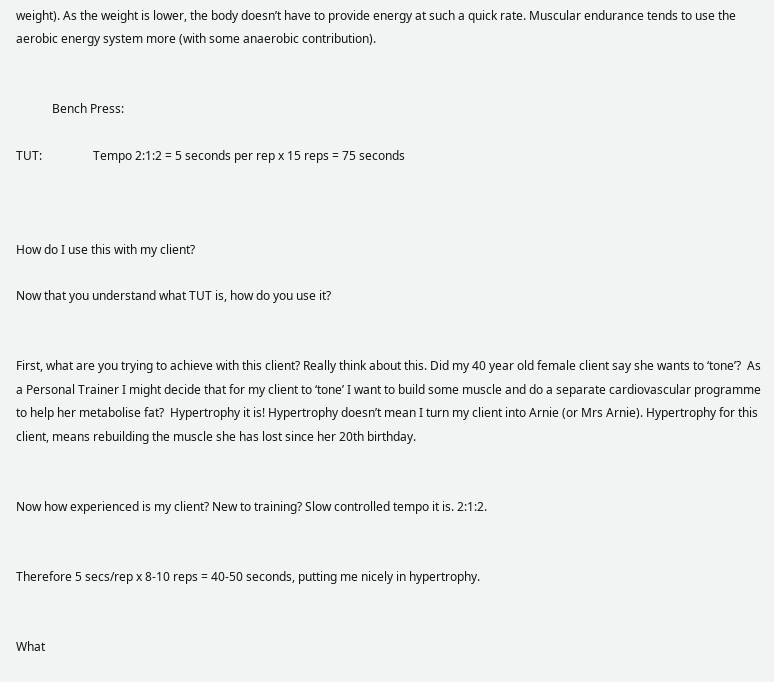weight). As the weight is lower, the body doesn’t have to provide energy at such a quick rate. Muscular endurance tends to use the aerobic energy system more (with some anaerobic contribution).


            Bench Press:

TUT:                 Tempo 2:1:2 = 5 seconds per rep x 15 reps = 75 seconds



How do I use this with my client?

Now that you understand what TUT is, how do you use it?


First, what are you trying to achieve with this client? Really think about this. Did my 40 year old female client say she wants to ‘tone’?  As a Personal Trainer I might decide that for my client to ‘tone’ I want to build some muscle and do a separate cardiovascular programme to help her metabolise fat?  Hypertrophy it is! Hypertrophy doesn’t mean I turn my client into Arnie (or Mrs Arnie). Hypertrophy for this client, means rebuilding the muscle she has lost since her 20th birthday.


Now how experienced is my client? New to training? Slow controlled tempo it is. 2:1:2.


Therefore 5 secs/rep x 8-10 reps = 40-50 seconds, putting me nicely in hypertrophy.


What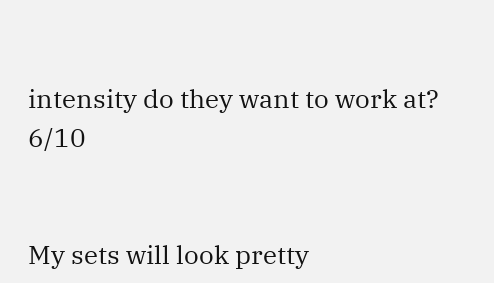intensity do they want to work at? 6/10


My sets will look pretty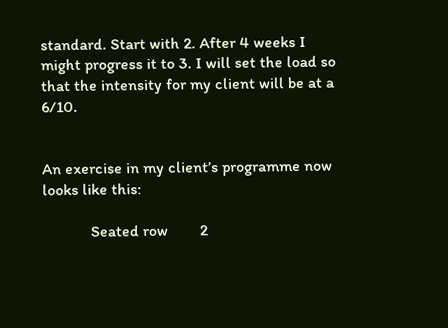standard. Start with 2. After 4 weeks I might progress it to 3. I will set the load so that the intensity for my client will be at a 6/10.


An exercise in my client’s programme now looks like this:

            Seated row        2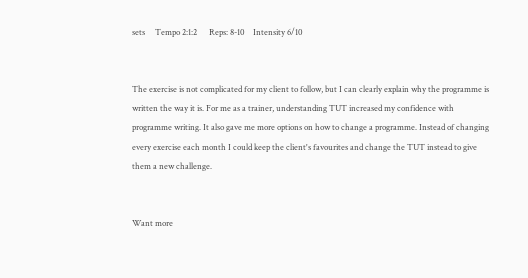sets     Tempo 2:1:2      Reps: 8-10    Intensity 6/10


The exercise is not complicated for my client to follow, but I can clearly explain why the programme is written the way it is. For me as a trainer, understanding TUT increased my confidence with programme writing. It also gave me more options on how to change a programme. Instead of changing every exercise each month I could keep the client's favourites and change the TUT instead to give them a new challenge.


Want more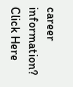career information? Click Here